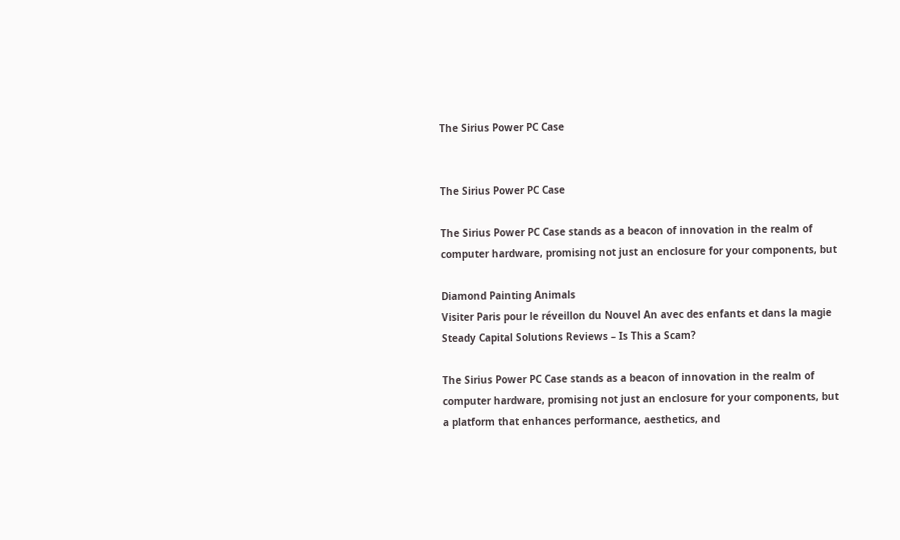The Sirius Power PC Case


The Sirius Power PC Case

The Sirius Power PC Case stands as a beacon of innovation in the realm of computer hardware, promising not just an enclosure for your components, but

Diamond Painting Animals
Visiter Paris pour le réveillon du Nouvel An avec des enfants et dans la magie
Steady Capital Solutions Reviews – Is This a Scam?

The Sirius Power PC Case stands as a beacon of innovation in the realm of computer hardware, promising not just an enclosure for your components, but a platform that enhances performance, aesthetics, and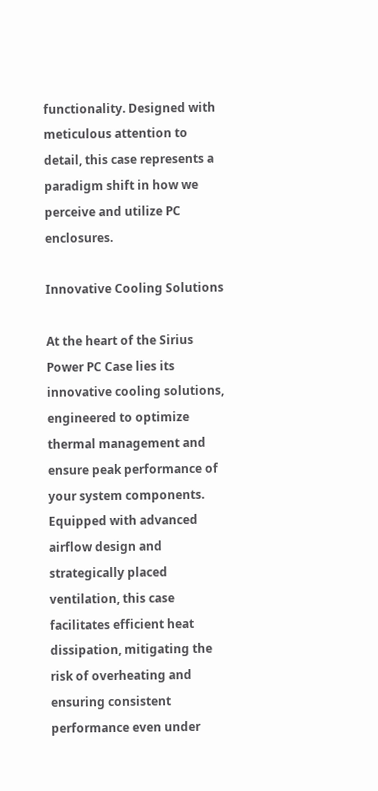functionality. Designed with meticulous attention to detail, this case represents a paradigm shift in how we perceive and utilize PC enclosures.

Innovative Cooling Solutions

At the heart of the Sirius Power PC Case lies its innovative cooling solutions, engineered to optimize thermal management and ensure peak performance of your system components. Equipped with advanced airflow design and strategically placed ventilation, this case facilitates efficient heat dissipation, mitigating the risk of overheating and ensuring consistent performance even under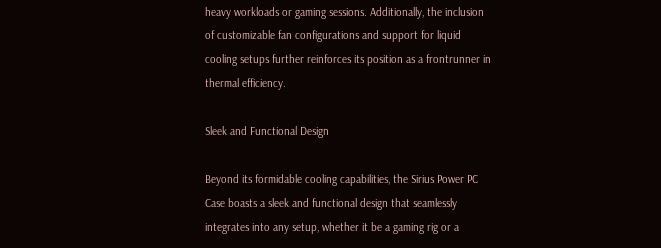heavy workloads or gaming sessions. Additionally, the inclusion of customizable fan configurations and support for liquid cooling setups further reinforces its position as a frontrunner in thermal efficiency.

Sleek and Functional Design

Beyond its formidable cooling capabilities, the Sirius Power PC Case boasts a sleek and functional design that seamlessly integrates into any setup, whether it be a gaming rig or a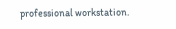professional workstation.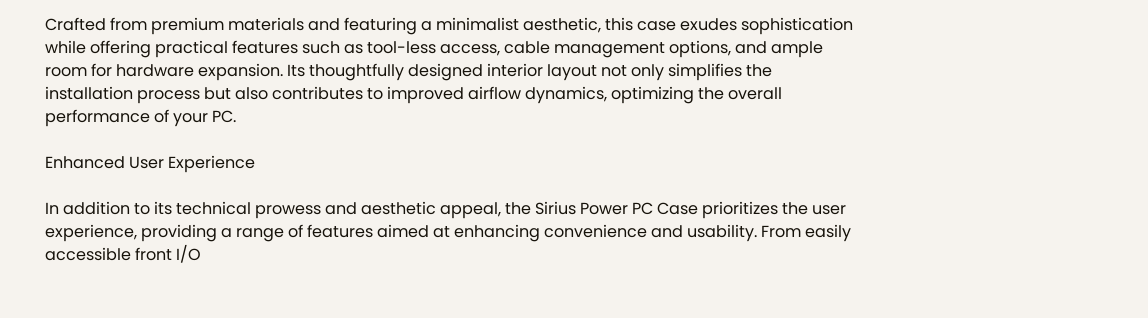Crafted from premium materials and featuring a minimalist aesthetic, this case exudes sophistication while offering practical features such as tool-less access, cable management options, and ample room for hardware expansion. Its thoughtfully designed interior layout not only simplifies the installation process but also contributes to improved airflow dynamics, optimizing the overall performance of your PC.

Enhanced User Experience

In addition to its technical prowess and aesthetic appeal, the Sirius Power PC Case prioritizes the user experience, providing a range of features aimed at enhancing convenience and usability. From easily accessible front I/O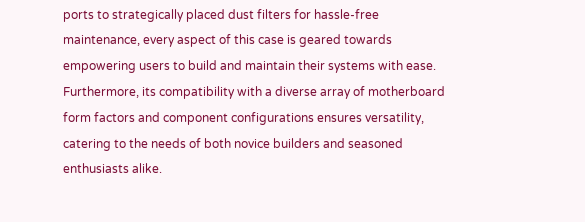ports to strategically placed dust filters for hassle-free maintenance, every aspect of this case is geared towards empowering users to build and maintain their systems with ease. Furthermore, its compatibility with a diverse array of motherboard form factors and component configurations ensures versatility, catering to the needs of both novice builders and seasoned enthusiasts alike.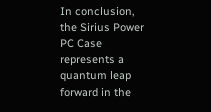In conclusion, the Sirius Power PC Case represents a quantum leap forward in the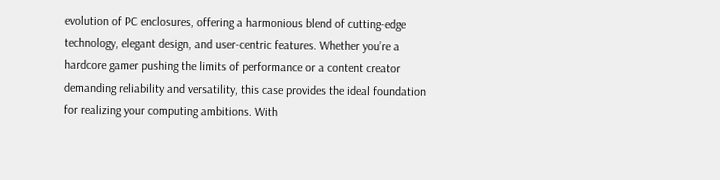evolution of PC enclosures, offering a harmonious blend of cutting-edge technology, elegant design, and user-centric features. Whether you’re a hardcore gamer pushing the limits of performance or a content creator demanding reliability and versatility, this case provides the ideal foundation for realizing your computing ambitions. With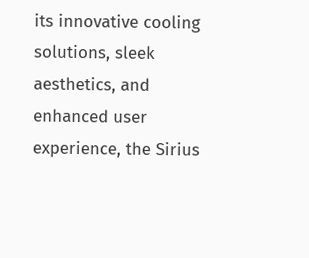its innovative cooling solutions, sleek aesthetics, and enhanced user experience, the Sirius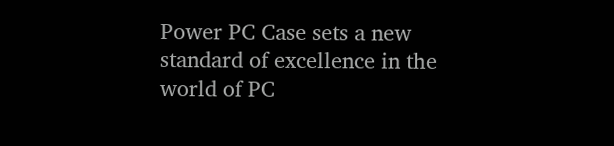Power PC Case sets a new standard of excellence in the world of PC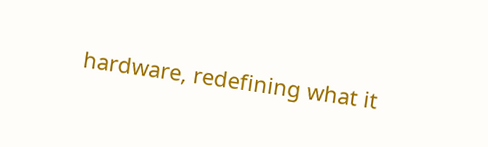hardware, redefining what it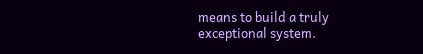means to build a truly exceptional system.